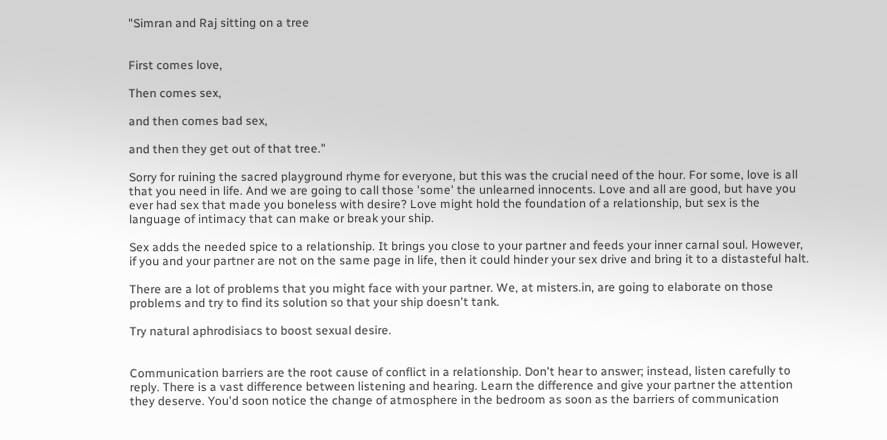"Simran and Raj sitting on a tree


First comes love,

Then comes sex,

and then comes bad sex,

and then they get out of that tree."

Sorry for ruining the sacred playground rhyme for everyone, but this was the crucial need of the hour. For some, love is all that you need in life. And we are going to call those 'some' the unlearned innocents. Love and all are good, but have you ever had sex that made you boneless with desire? Love might hold the foundation of a relationship, but sex is the language of intimacy that can make or break your ship.

Sex adds the needed spice to a relationship. It brings you close to your partner and feeds your inner carnal soul. However, if you and your partner are not on the same page in life, then it could hinder your sex drive and bring it to a distasteful halt.

There are a lot of problems that you might face with your partner. We, at misters.in, are going to elaborate on those problems and try to find its solution so that your ship doesn't tank.

Try natural aphrodisiacs to boost sexual desire.


Communication barriers are the root cause of conflict in a relationship. Don't hear to answer; instead, listen carefully to reply. There is a vast difference between listening and hearing. Learn the difference and give your partner the attention they deserve. You'd soon notice the change of atmosphere in the bedroom as soon as the barriers of communication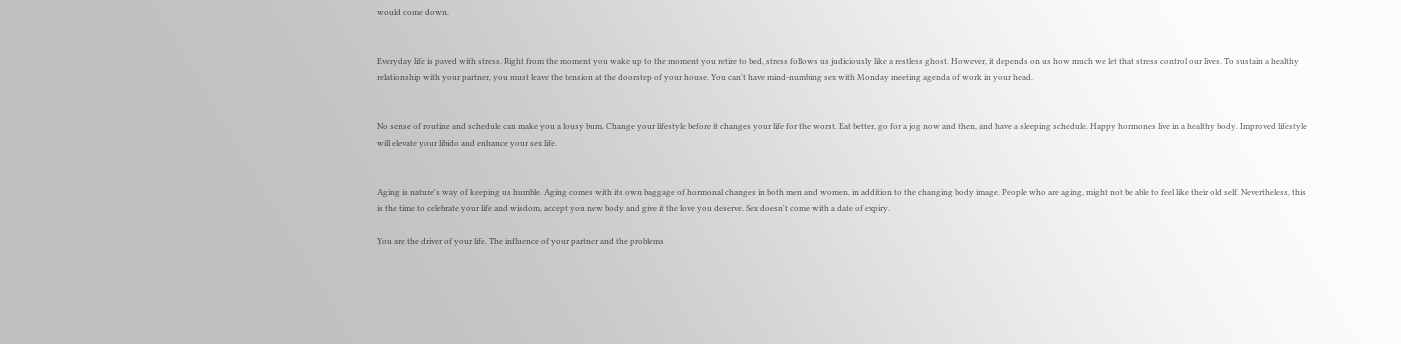would come down.


Everyday life is paved with stress. Right from the moment you wake up to the moment you retire to bed, stress follows us judiciously like a restless ghost. However, it depends on us how much we let that stress control our lives. To sustain a healthy relationship with your partner, you must leave the tension at the doorstep of your house. You can't have mind-numbing sex with Monday meeting agenda of work in your head.


No sense of routine and schedule can make you a lousy bum. Change your lifestyle before it changes your life for the worst. Eat better, go for a jog now and then, and have a sleeping schedule. Happy hormones live in a healthy body. Improved lifestyle will elevate your libido and enhance your sex life.


Aging is nature's way of keeping us humble. Aging comes with its own baggage of hormonal changes in both men and women, in addition to the changing body image. People who are aging, might not be able to feel like their old self. Nevertheless, this is the time to celebrate your life and wisdom, accept you new body and give it the love you deserve. Sex doesn't come with a date of expiry.

You are the driver of your life. The influence of your partner and the problems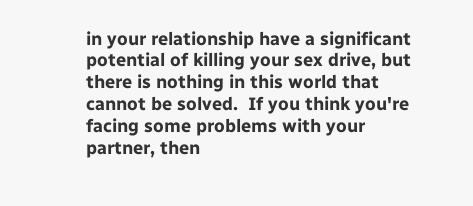in your relationship have a significant potential of killing your sex drive, but there is nothing in this world that cannot be solved.  If you think you're facing some problems with your partner, then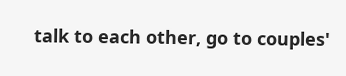talk to each other, go to couples'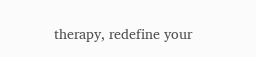therapy, redefine your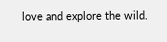love and explore the wild.